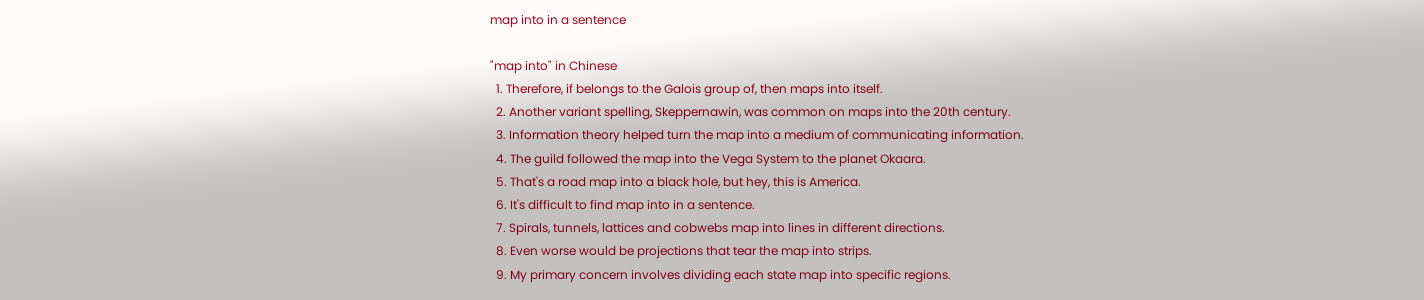map into in a sentence

"map into" in Chinese
  1. Therefore, if belongs to the Galois group of, then maps into itself.
  2. Another variant spelling, Skeppernawin, was common on maps into the 20th century.
  3. Information theory helped turn the map into a medium of communicating information.
  4. The guild followed the map into the Vega System to the planet Okaara.
  5. That's a road map into a black hole, but hey, this is America.
  6. It's difficult to find map into in a sentence.
  7. Spirals, tunnels, lattices and cobwebs map into lines in different directions.
  8. Even worse would be projections that tear the map into strips.
  9. My primary concern involves dividing each state map into specific regions.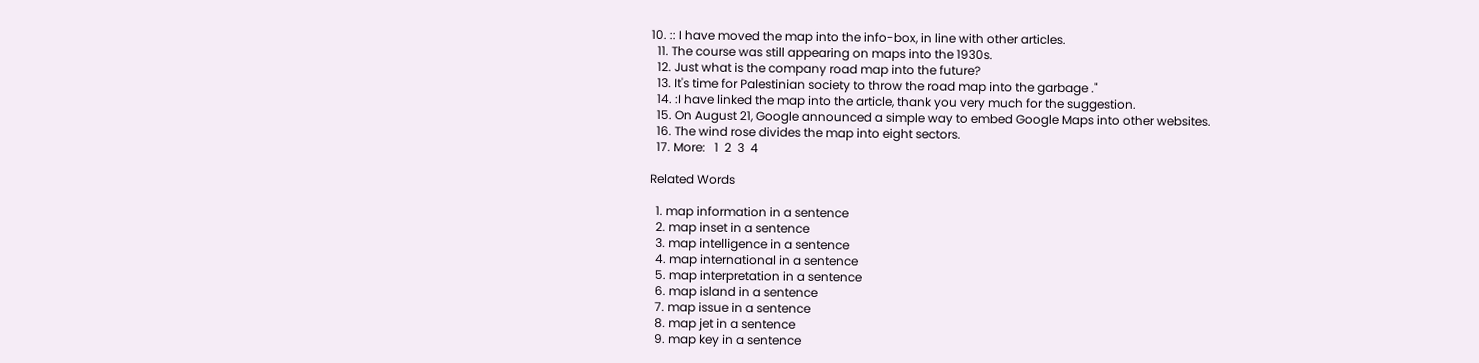10. :: I have moved the map into the info-box, in line with other articles.
  11. The course was still appearing on maps into the 1930s.
  12. Just what is the company road map into the future?
  13. It's time for Palestinian society to throw the road map into the garbage ."
  14. :I have linked the map into the article, thank you very much for the suggestion.
  15. On August 21, Google announced a simple way to embed Google Maps into other websites.
  16. The wind rose divides the map into eight sectors.
  17. More:   1  2  3  4

Related Words

  1. map information in a sentence
  2. map inset in a sentence
  3. map intelligence in a sentence
  4. map international in a sentence
  5. map interpretation in a sentence
  6. map island in a sentence
  7. map issue in a sentence
  8. map jet in a sentence
  9. map key in a sentence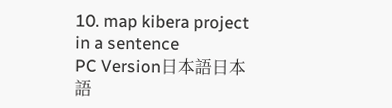10. map kibera project in a sentence
PC Version日本語日本語